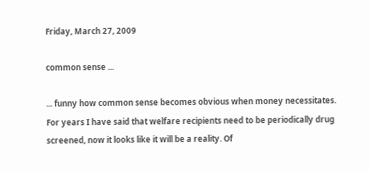Friday, March 27, 2009

common sense ...

... funny how common sense becomes obvious when money necessitates. For years I have said that welfare recipients need to be periodically drug screened, now it looks like it will be a reality. Of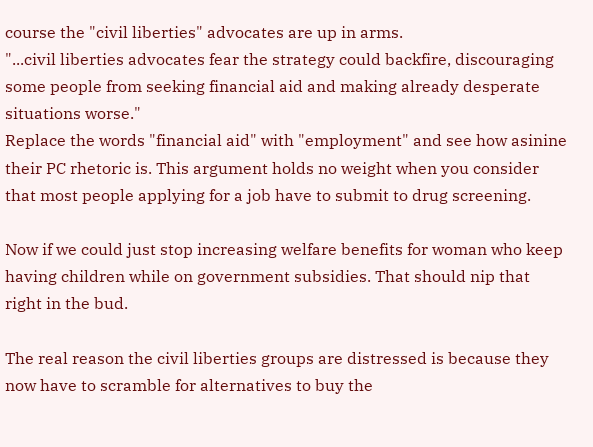course the "civil liberties" advocates are up in arms.
"...civil liberties advocates fear the strategy could backfire, discouraging some people from seeking financial aid and making already desperate situations worse."
Replace the words "financial aid" with "employment" and see how asinine their PC rhetoric is. This argument holds no weight when you consider that most people applying for a job have to submit to drug screening.

Now if we could just stop increasing welfare benefits for woman who keep having children while on government subsidies. That should nip that right in the bud.

The real reason the civil liberties groups are distressed is because they now have to scramble for alternatives to buy the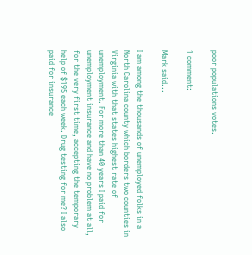poor populations votes.

1 comment:

Mark said...

I am among the thousands of unemployed folks in a North Carolina county which borders two counties in Virginia with that states highest rate of unemployment. For more than 40 years I paid for unemployment insurance and have no problem at all, for the very first time, accepting the temporary help of $195 each week. Drug testing for me? I also paid for insurance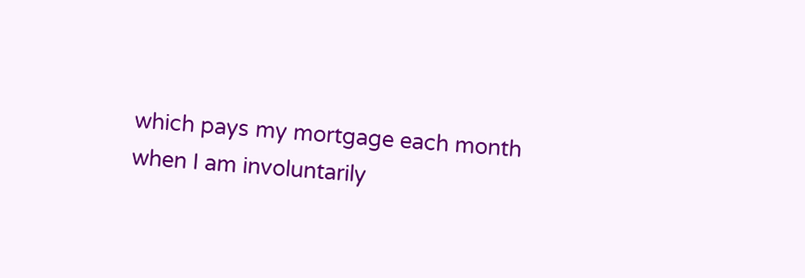which pays my mortgage each month when I am involuntarily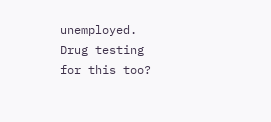unemployed. Drug testing for this too?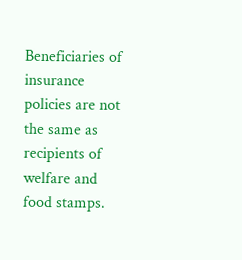Beneficiaries of insurance policies are not the same as recipients of welfare and food stamps.